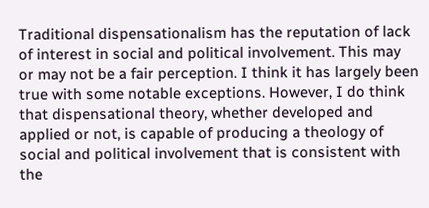Traditional dispensationalism has the reputation of lack of interest in social and political involvement. This may or may not be a fair perception. I think it has largely been true with some notable exceptions. However, I do think that dispensational theory, whether developed and applied or not, is capable of producing a theology of social and political involvement that is consistent with the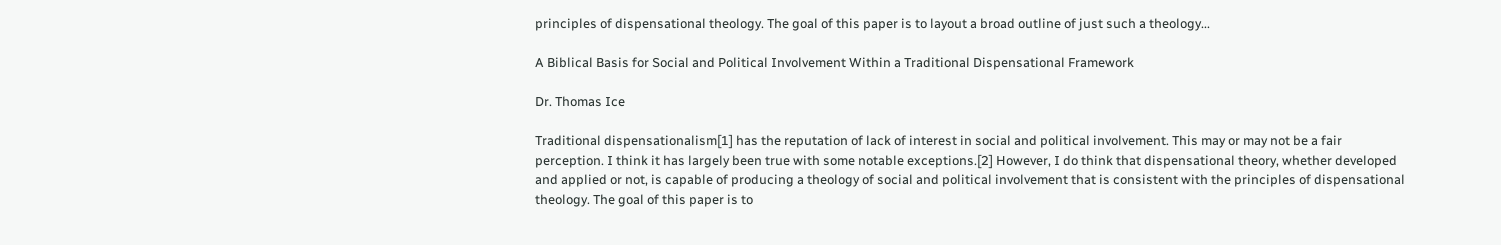principles of dispensational theology. The goal of this paper is to layout a broad outline of just such a theology...

A Biblical Basis for Social and Political Involvement Within a Traditional Dispensational Framework

Dr. Thomas Ice

Traditional dispensationalism[1] has the reputation of lack of interest in social and political involvement. This may or may not be a fair perception. I think it has largely been true with some notable exceptions.[2] However, I do think that dispensational theory, whether developed and applied or not, is capable of producing a theology of social and political involvement that is consistent with the principles of dispensational theology. The goal of this paper is to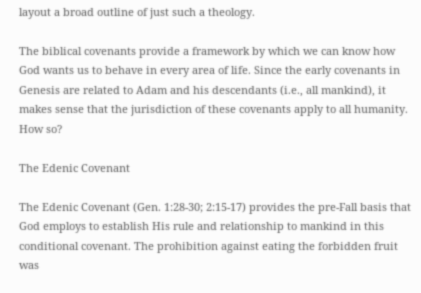layout a broad outline of just such a theology.

The biblical covenants provide a framework by which we can know how God wants us to behave in every area of life. Since the early covenants in Genesis are related to Adam and his descendants (i.e., all mankind), it makes sense that the jurisdiction of these covenants apply to all humanity. How so?

The Edenic Covenant

The Edenic Covenant (Gen. 1:28-30; 2:15-17) provides the pre-Fall basis that God employs to establish His rule and relationship to mankind in this conditional covenant. The prohibition against eating the forbidden fruit was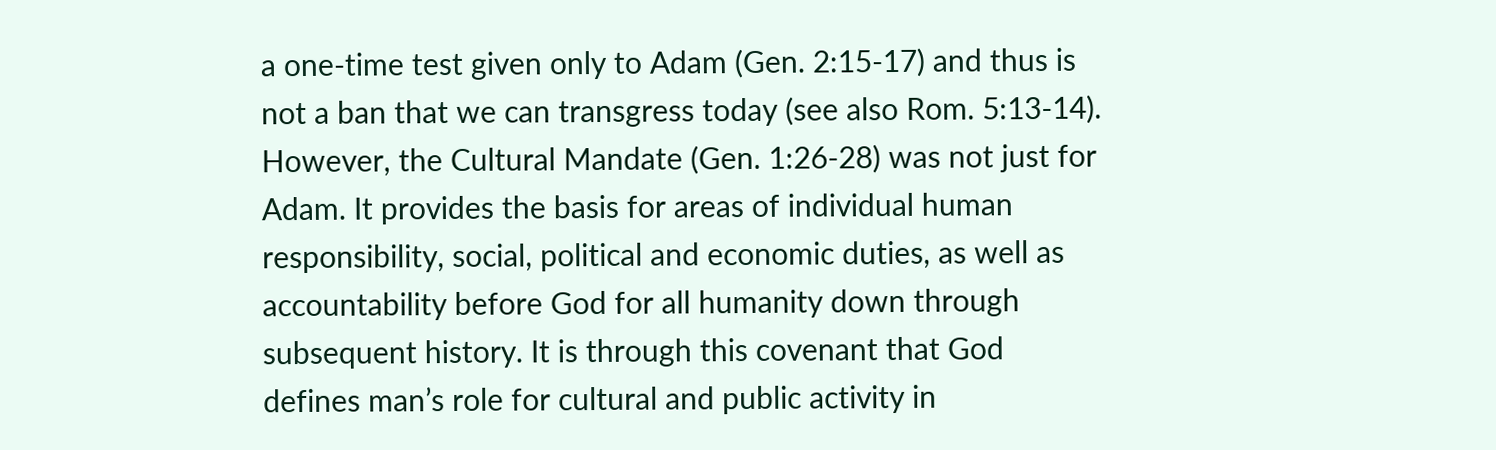a one-time test given only to Adam (Gen. 2:15-17) and thus is not a ban that we can transgress today (see also Rom. 5:13-14). However, the Cultural Mandate (Gen. 1:26-28) was not just for Adam. It provides the basis for areas of individual human responsibility, social, political and economic duties, as well as accountability before God for all humanity down through subsequent history. It is through this covenant that God defines man’s role for cultural and public activity in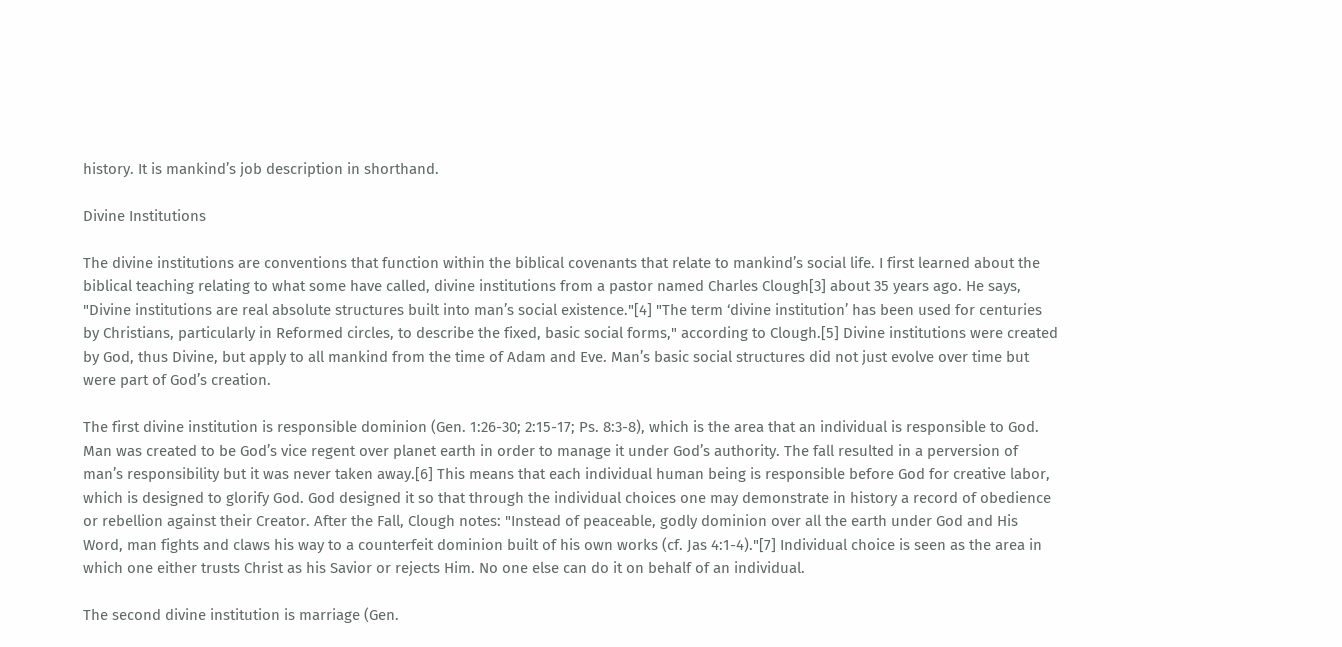history. It is mankind’s job description in shorthand.

Divine Institutions

The divine institutions are conventions that function within the biblical covenants that relate to mankind’s social life. I first learned about the biblical teaching relating to what some have called, divine institutions from a pastor named Charles Clough[3] about 35 years ago. He says, "Divine institutions are real absolute structures built into man’s social existence."[4] "The term ‘divine institution’ has been used for centuries by Christians, particularly in Reformed circles, to describe the fixed, basic social forms," according to Clough.[5] Divine institutions were created by God, thus Divine, but apply to all mankind from the time of Adam and Eve. Man’s basic social structures did not just evolve over time but were part of God’s creation.

The first divine institution is responsible dominion (Gen. 1:26-30; 2:15-17; Ps. 8:3-8), which is the area that an individual is responsible to God. Man was created to be God’s vice regent over planet earth in order to manage it under God’s authority. The fall resulted in a perversion of man’s responsibility but it was never taken away.[6] This means that each individual human being is responsible before God for creative labor, which is designed to glorify God. God designed it so that through the individual choices one may demonstrate in history a record of obedience or rebellion against their Creator. After the Fall, Clough notes: "Instead of peaceable, godly dominion over all the earth under God and His Word, man fights and claws his way to a counterfeit dominion built of his own works (cf. Jas 4:1-4)."[7] Individual choice is seen as the area in which one either trusts Christ as his Savior or rejects Him. No one else can do it on behalf of an individual.

The second divine institution is marriage (Gen.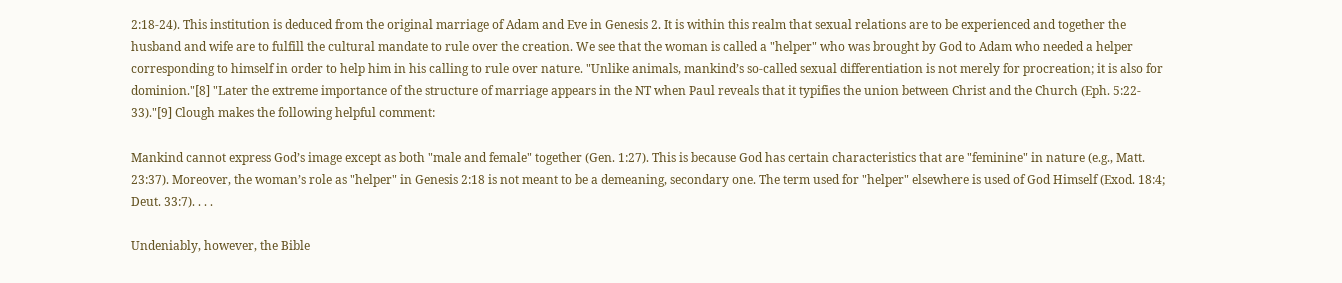2:18-24). This institution is deduced from the original marriage of Adam and Eve in Genesis 2. It is within this realm that sexual relations are to be experienced and together the husband and wife are to fulfill the cultural mandate to rule over the creation. We see that the woman is called a "helper" who was brought by God to Adam who needed a helper corresponding to himself in order to help him in his calling to rule over nature. "Unlike animals, mankind’s so-called sexual differentiation is not merely for procreation; it is also for dominion."[8] "Later the extreme importance of the structure of marriage appears in the NT when Paul reveals that it typifies the union between Christ and the Church (Eph. 5:22- 33)."[9] Clough makes the following helpful comment:

Mankind cannot express God’s image except as both "male and female" together (Gen. 1:27). This is because God has certain characteristics that are "feminine" in nature (e.g., Matt. 23:37). Moreover, the woman’s role as "helper" in Genesis 2:18 is not meant to be a demeaning, secondary one. The term used for "helper" elsewhere is used of God Himself (Exod. 18:4; Deut. 33:7). . . .

Undeniably, however, the Bible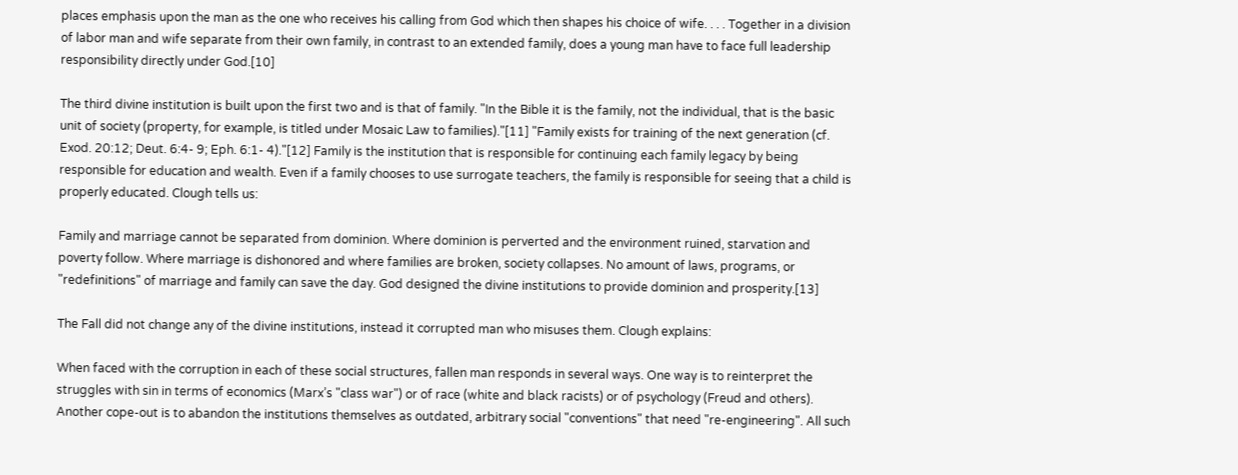places emphasis upon the man as the one who receives his calling from God which then shapes his choice of wife. . . . Together in a division of labor man and wife separate from their own family, in contrast to an extended family, does a young man have to face full leadership responsibility directly under God.[10]

The third divine institution is built upon the first two and is that of family. "In the Bible it is the family, not the individual, that is the basic unit of society (property, for example, is titled under Mosaic Law to families)."[11] "Family exists for training of the next generation (cf. Exod. 20:12; Deut. 6:4- 9; Eph. 6:1- 4)."[12] Family is the institution that is responsible for continuing each family legacy by being responsible for education and wealth. Even if a family chooses to use surrogate teachers, the family is responsible for seeing that a child is properly educated. Clough tells us:

Family and marriage cannot be separated from dominion. Where dominion is perverted and the environment ruined, starvation and poverty follow. Where marriage is dishonored and where families are broken, society collapses. No amount of laws, programs, or "redefinitions" of marriage and family can save the day. God designed the divine institutions to provide dominion and prosperity.[13]

The Fall did not change any of the divine institutions, instead it corrupted man who misuses them. Clough explains:

When faced with the corruption in each of these social structures, fallen man responds in several ways. One way is to reinterpret the struggles with sin in terms of economics (Marx’s "class war") or of race (white and black racists) or of psychology (Freud and others). Another cope-out is to abandon the institutions themselves as outdated, arbitrary social "conventions" that need "re-engineering". All such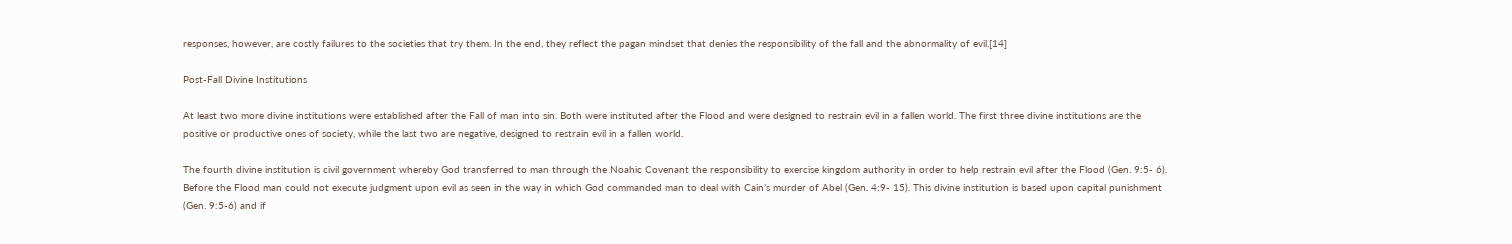responses, however, are costly failures to the societies that try them. In the end, they reflect the pagan mindset that denies the responsibility of the fall and the abnormality of evil.[14]

Post-Fall Divine Institutions

At least two more divine institutions were established after the Fall of man into sin. Both were instituted after the Flood and were designed to restrain evil in a fallen world. The first three divine institutions are the positive or productive ones of society, while the last two are negative, designed to restrain evil in a fallen world.

The fourth divine institution is civil government whereby God transferred to man through the Noahic Covenant the responsibility to exercise kingdom authority in order to help restrain evil after the Flood (Gen. 9:5- 6). Before the Flood man could not execute judgment upon evil as seen in the way in which God commanded man to deal with Cain’s murder of Abel (Gen. 4:9- 15). This divine institution is based upon capital punishment (Gen. 9:5-6) and if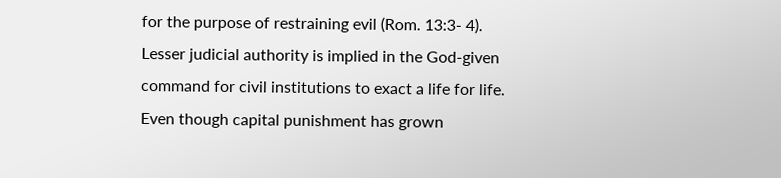for the purpose of restraining evil (Rom. 13:3- 4). Lesser judicial authority is implied in the God-given command for civil institutions to exact a life for life. Even though capital punishment has grown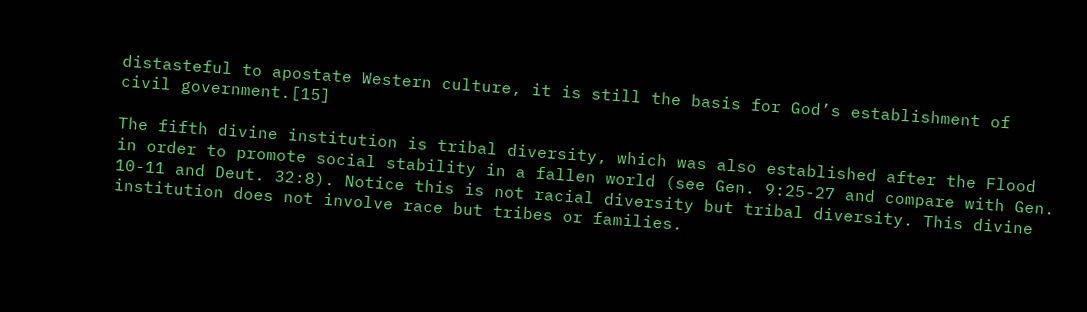distasteful to apostate Western culture, it is still the basis for God’s establishment of civil government.[15]

The fifth divine institution is tribal diversity, which was also established after the Flood in order to promote social stability in a fallen world (see Gen. 9:25-27 and compare with Gen. 10-11 and Deut. 32:8). Notice this is not racial diversity but tribal diversity. This divine institution does not involve race but tribes or families.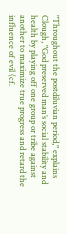"Throughout the postdiluvian period," explains Clough, "God preserved man’s social stability and health by playing off one group or tribe against another to maximize true progress and retard the influence of evil (cf.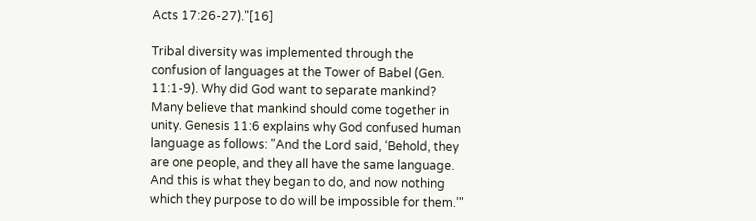Acts 17:26-27)."[16]

Tribal diversity was implemented through the confusion of languages at the Tower of Babel (Gen. 11:1-9). Why did God want to separate mankind? Many believe that mankind should come together in unity. Genesis 11:6 explains why God confused human language as follows: "And the Lord said, ‘Behold, they are one people, and they all have the same language. And this is what they began to do, and now nothing which they purpose to do will be impossible for them.’"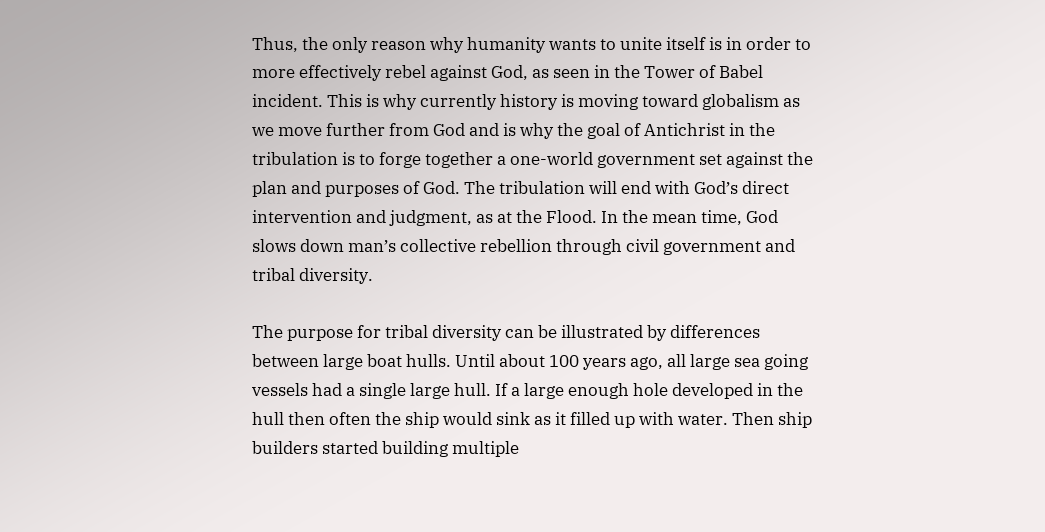Thus, the only reason why humanity wants to unite itself is in order to more effectively rebel against God, as seen in the Tower of Babel incident. This is why currently history is moving toward globalism as we move further from God and is why the goal of Antichrist in the tribulation is to forge together a one-world government set against the plan and purposes of God. The tribulation will end with God’s direct intervention and judgment, as at the Flood. In the mean time, God slows down man’s collective rebellion through civil government and tribal diversity.

The purpose for tribal diversity can be illustrated by differences between large boat hulls. Until about 100 years ago, all large sea going vessels had a single large hull. If a large enough hole developed in the hull then often the ship would sink as it filled up with water. Then ship builders started building multiple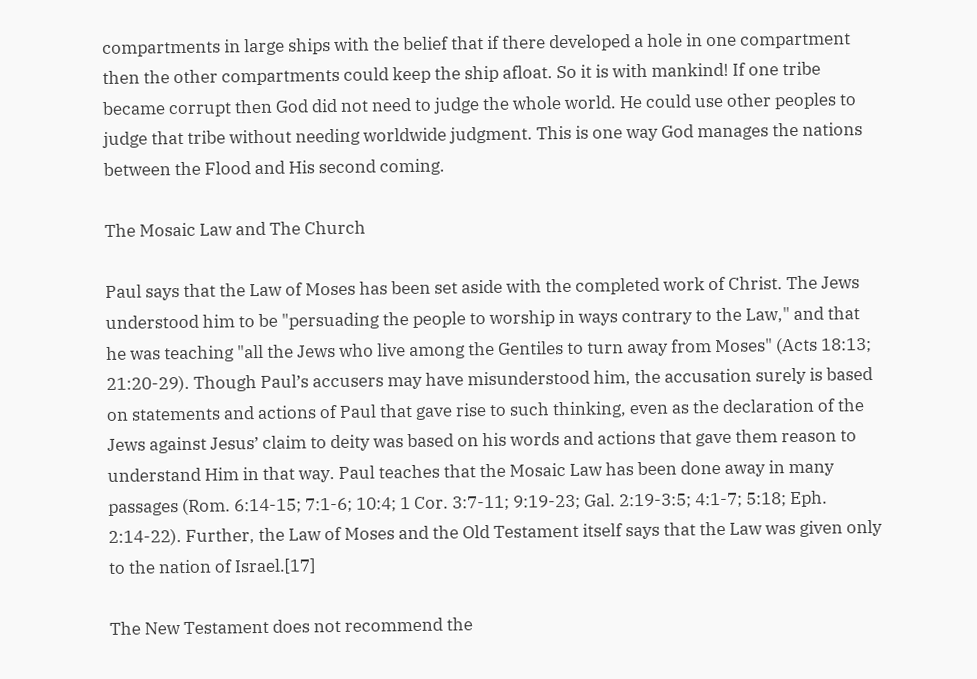compartments in large ships with the belief that if there developed a hole in one compartment then the other compartments could keep the ship afloat. So it is with mankind! If one tribe became corrupt then God did not need to judge the whole world. He could use other peoples to judge that tribe without needing worldwide judgment. This is one way God manages the nations between the Flood and His second coming.

The Mosaic Law and The Church

Paul says that the Law of Moses has been set aside with the completed work of Christ. The Jews understood him to be "persuading the people to worship in ways contrary to the Law," and that he was teaching "all the Jews who live among the Gentiles to turn away from Moses" (Acts 18:13; 21:20-29). Though Paul’s accusers may have misunderstood him, the accusation surely is based on statements and actions of Paul that gave rise to such thinking, even as the declaration of the Jews against Jesus’ claim to deity was based on his words and actions that gave them reason to understand Him in that way. Paul teaches that the Mosaic Law has been done away in many passages (Rom. 6:14-15; 7:1-6; 10:4; 1 Cor. 3:7-11; 9:19-23; Gal. 2:19-3:5; 4:1-7; 5:18; Eph. 2:14-22). Further, the Law of Moses and the Old Testament itself says that the Law was given only to the nation of Israel.[17]

The New Testament does not recommend the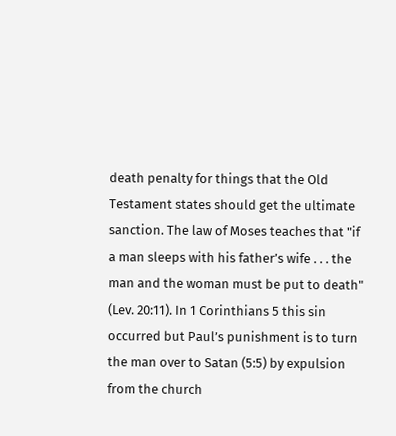death penalty for things that the Old Testament states should get the ultimate sanction. The law of Moses teaches that "if a man sleeps with his father’s wife . . . the man and the woman must be put to death" (Lev. 20:11). In 1 Corinthians 5 this sin occurred but Paul’s punishment is to turn the man over to Satan (5:5) by expulsion from the church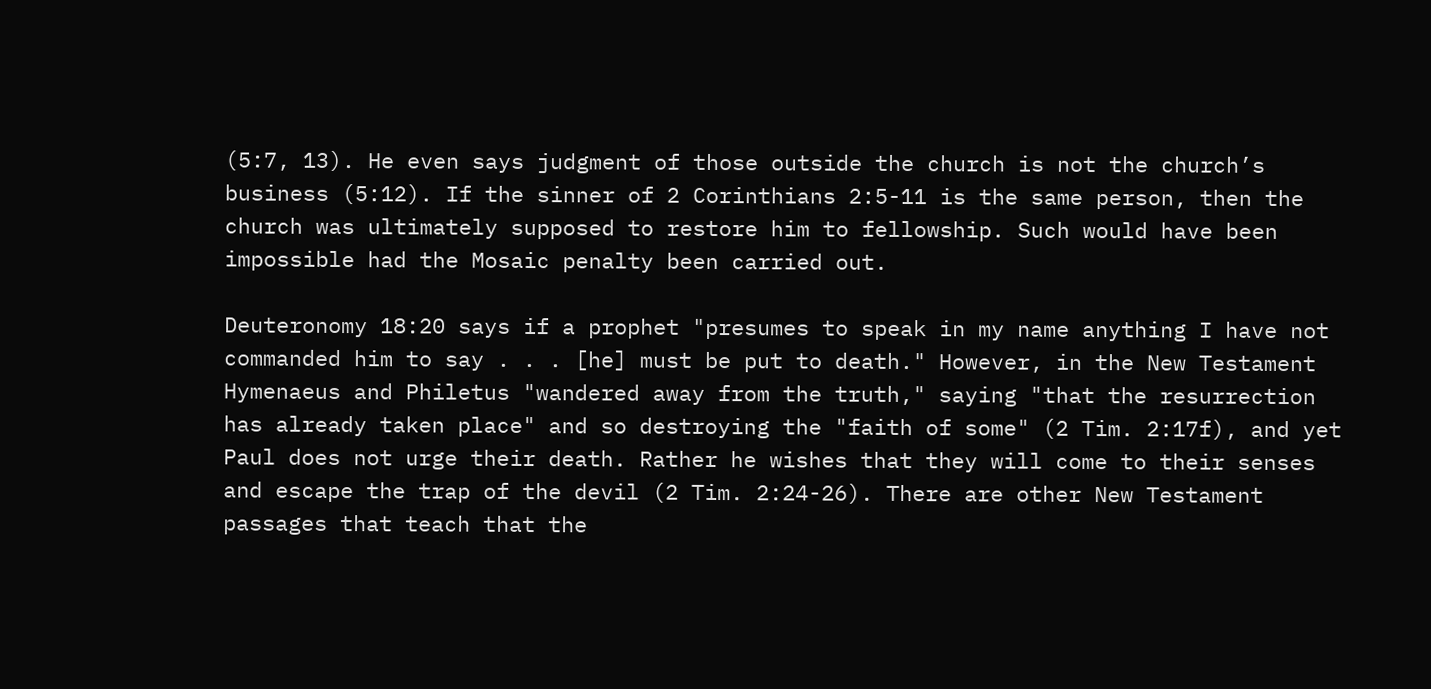(5:7, 13). He even says judgment of those outside the church is not the church’s business (5:12). If the sinner of 2 Corinthians 2:5-11 is the same person, then the church was ultimately supposed to restore him to fellowship. Such would have been impossible had the Mosaic penalty been carried out.

Deuteronomy 18:20 says if a prophet "presumes to speak in my name anything I have not commanded him to say . . . [he] must be put to death." However, in the New Testament Hymenaeus and Philetus "wandered away from the truth," saying "that the resurrection has already taken place" and so destroying the "faith of some" (2 Tim. 2:17f), and yet Paul does not urge their death. Rather he wishes that they will come to their senses and escape the trap of the devil (2 Tim. 2:24-26). There are other New Testament passages that teach that the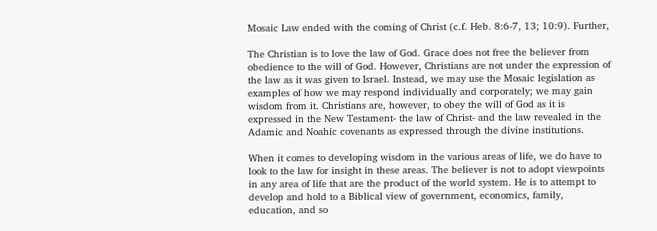Mosaic Law ended with the coming of Christ (c.f. Heb. 8:6-7, 13; 10:9). Further,

The Christian is to love the law of God. Grace does not free the believer from obedience to the will of God. However, Christians are not under the expression of the law as it was given to Israel. Instead, we may use the Mosaic legislation as examples of how we may respond individually and corporately; we may gain wisdom from it. Christians are, however, to obey the will of God as it is expressed in the New Testament- the law of Christ- and the law revealed in the Adamic and Noahic covenants as expressed through the divine institutions.

When it comes to developing wisdom in the various areas of life, we do have to look to the law for insight in these areas. The believer is not to adopt viewpoints in any area of life that are the product of the world system. He is to attempt to develop and hold to a Biblical view of government, economics, family, education, and so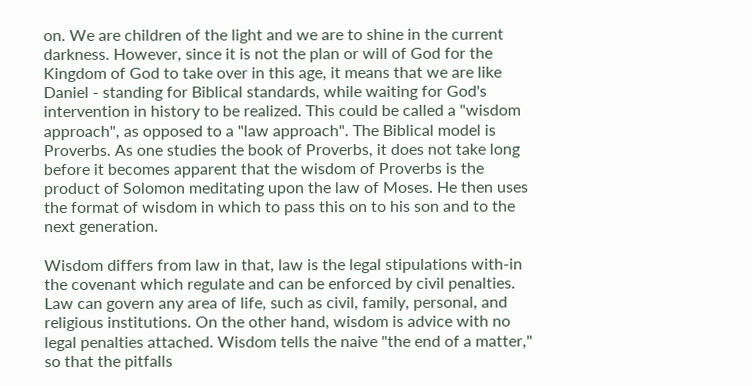on. We are children of the light and we are to shine in the current darkness. However, since it is not the plan or will of God for the Kingdom of God to take over in this age, it means that we are like Daniel - standing for Biblical standards, while waiting for God's intervention in history to be realized. This could be called a "wisdom approach", as opposed to a "law approach". The Biblical model is Proverbs. As one studies the book of Proverbs, it does not take long before it becomes apparent that the wisdom of Proverbs is the product of Solomon meditating upon the law of Moses. He then uses the format of wisdom in which to pass this on to his son and to the next generation.

Wisdom differs from law in that, law is the legal stipulations with-in the covenant which regulate and can be enforced by civil penalties. Law can govern any area of life, such as civil, family, personal, and religious institutions. On the other hand, wisdom is advice with no legal penalties attached. Wisdom tells the naive "the end of a matter," so that the pitfalls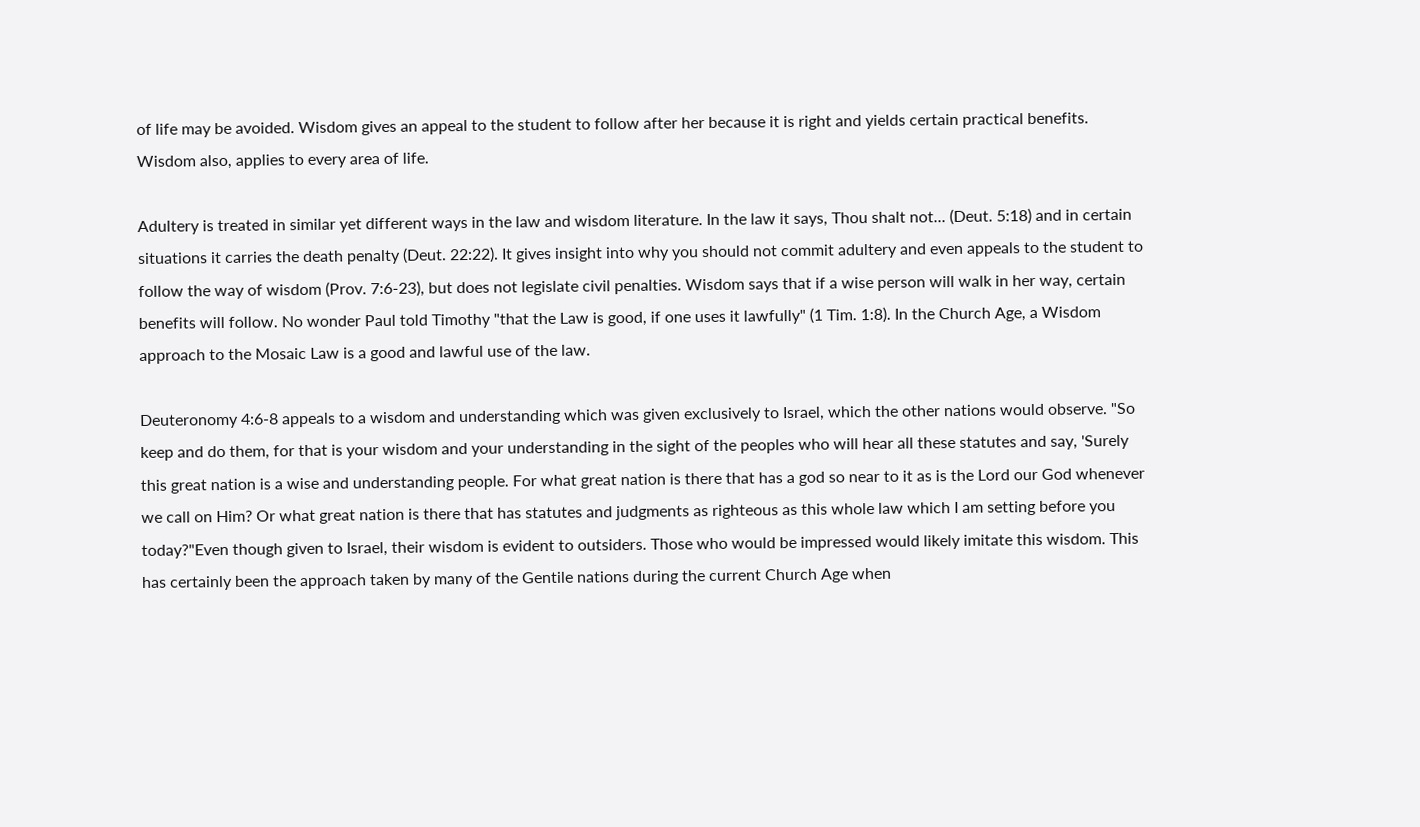of life may be avoided. Wisdom gives an appeal to the student to follow after her because it is right and yields certain practical benefits. Wisdom also, applies to every area of life.

Adultery is treated in similar yet different ways in the law and wisdom literature. In the law it says, Thou shalt not... (Deut. 5:18) and in certain situations it carries the death penalty (Deut. 22:22). It gives insight into why you should not commit adultery and even appeals to the student to follow the way of wisdom (Prov. 7:6-23), but does not legislate civil penalties. Wisdom says that if a wise person will walk in her way, certain benefits will follow. No wonder Paul told Timothy "that the Law is good, if one uses it lawfully" (1 Tim. 1:8). In the Church Age, a Wisdom approach to the Mosaic Law is a good and lawful use of the law.

Deuteronomy 4:6-8 appeals to a wisdom and understanding which was given exclusively to Israel, which the other nations would observe. "So keep and do them, for that is your wisdom and your understanding in the sight of the peoples who will hear all these statutes and say, 'Surely this great nation is a wise and understanding people. For what great nation is there that has a god so near to it as is the Lord our God whenever we call on Him? Or what great nation is there that has statutes and judgments as righteous as this whole law which I am setting before you today?"Even though given to Israel, their wisdom is evident to outsiders. Those who would be impressed would likely imitate this wisdom. This has certainly been the approach taken by many of the Gentile nations during the current Church Age when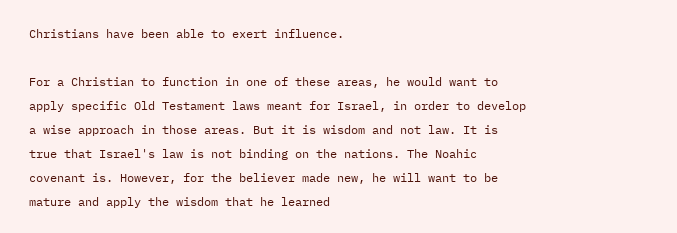Christians have been able to exert influence.

For a Christian to function in one of these areas, he would want to apply specific Old Testament laws meant for Israel, in order to develop a wise approach in those areas. But it is wisdom and not law. It is true that Israel's law is not binding on the nations. The Noahic covenant is. However, for the believer made new, he will want to be mature and apply the wisdom that he learned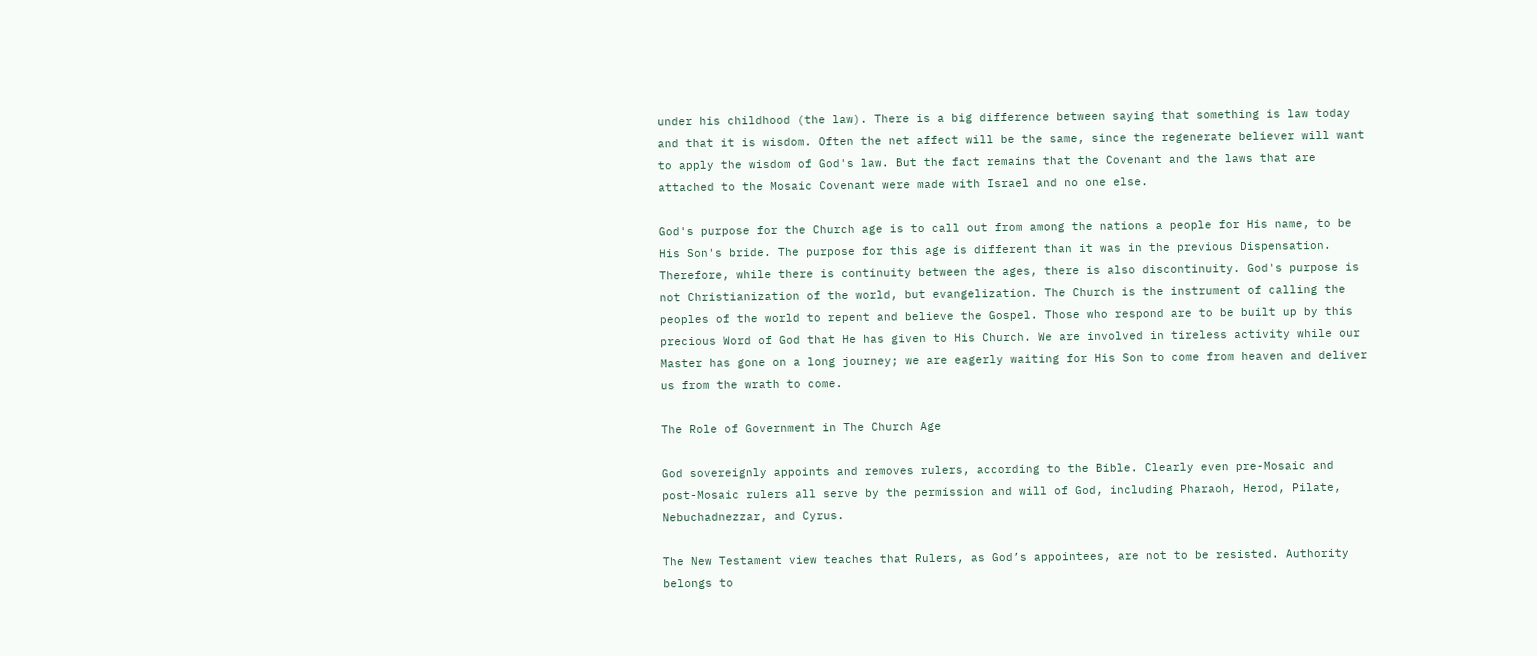under his childhood (the law). There is a big difference between saying that something is law today and that it is wisdom. Often the net affect will be the same, since the regenerate believer will want to apply the wisdom of God's law. But the fact remains that the Covenant and the laws that are attached to the Mosaic Covenant were made with Israel and no one else.

God's purpose for the Church age is to call out from among the nations a people for His name, to be His Son's bride. The purpose for this age is different than it was in the previous Dispensation. Therefore, while there is continuity between the ages, there is also discontinuity. God's purpose is not Christianization of the world, but evangelization. The Church is the instrument of calling the peoples of the world to repent and believe the Gospel. Those who respond are to be built up by this precious Word of God that He has given to His Church. We are involved in tireless activity while our Master has gone on a long journey; we are eagerly waiting for His Son to come from heaven and deliver us from the wrath to come.

The Role of Government in The Church Age

God sovereignly appoints and removes rulers, according to the Bible. Clearly even pre-Mosaic and post-Mosaic rulers all serve by the permission and will of God, including Pharaoh, Herod, Pilate, Nebuchadnezzar, and Cyrus.

The New Testament view teaches that Rulers, as God’s appointees, are not to be resisted. Authority belongs to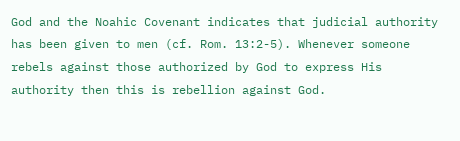God and the Noahic Covenant indicates that judicial authority has been given to men (cf. Rom. 13:2-5). Whenever someone rebels against those authorized by God to express His authority then this is rebellion against God.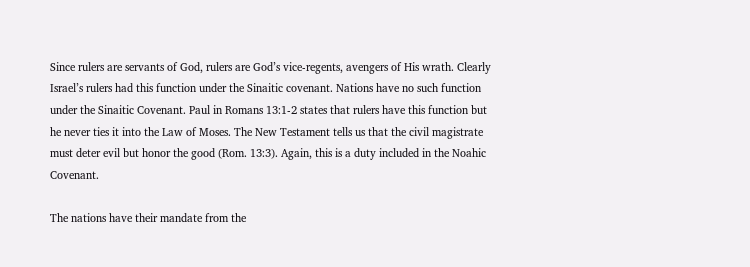Since rulers are servants of God, rulers are God’s vice-regents, avengers of His wrath. Clearly Israel’s rulers had this function under the Sinaitic covenant. Nations have no such function under the Sinaitic Covenant. Paul in Romans 13:1-2 states that rulers have this function but he never ties it into the Law of Moses. The New Testament tells us that the civil magistrate must deter evil but honor the good (Rom. 13:3). Again, this is a duty included in the Noahic Covenant.

The nations have their mandate from the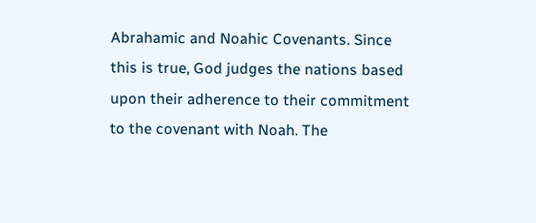Abrahamic and Noahic Covenants. Since this is true, God judges the nations based upon their adherence to their commitment to the covenant with Noah. The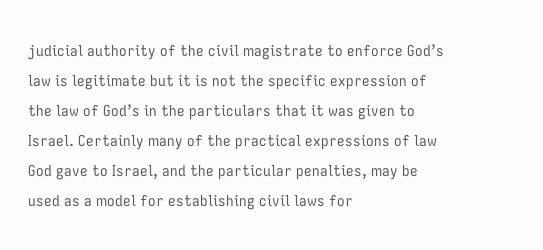judicial authority of the civil magistrate to enforce God’s law is legitimate but it is not the specific expression of the law of God’s in the particulars that it was given to Israel. Certainly many of the practical expressions of law God gave to Israel, and the particular penalties, may be used as a model for establishing civil laws for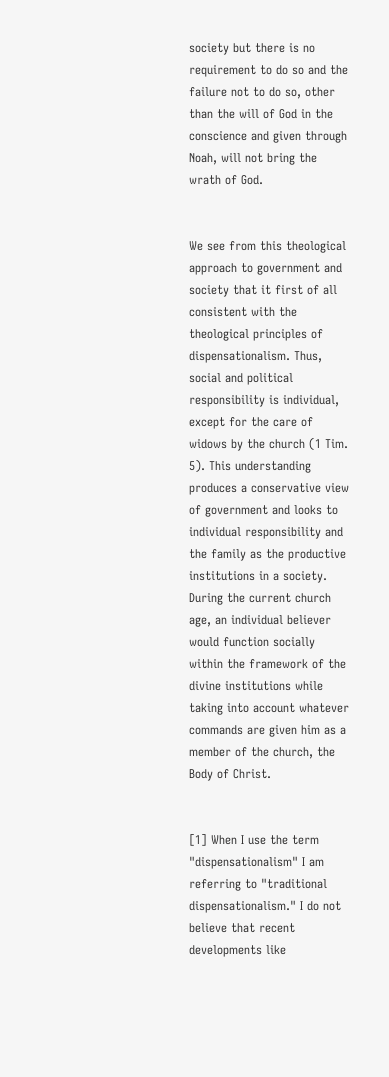society but there is no requirement to do so and the failure not to do so, other than the will of God in the conscience and given through Noah, will not bring the wrath of God.


We see from this theological approach to government and society that it first of all consistent with the theological principles of dispensationalism. Thus, social and political responsibility is individual, except for the care of widows by the church (1 Tim. 5). This understanding produces a conservative view of government and looks to individual responsibility and the family as the productive institutions in a society. During the current church age, an individual believer would function socially within the framework of the divine institutions while taking into account whatever commands are given him as a member of the church, the Body of Christ.


[1] When I use the term "dispensationalism" I am referring to "traditional dispensationalism." I do not believe that recent developments like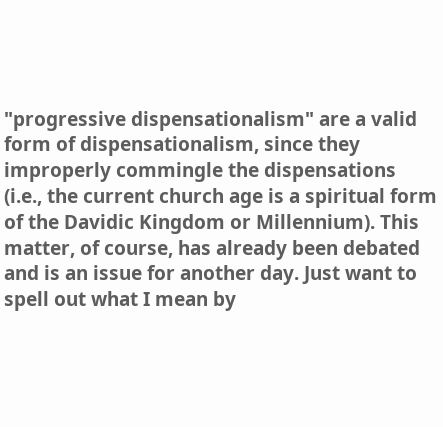"progressive dispensationalism" are a valid form of dispensationalism, since they improperly commingle the dispensations (i.e., the current church age is a spiritual form of the Davidic Kingdom or Millennium). This matter, of course, has already been debated and is an issue for another day. Just want to spell out what I mean by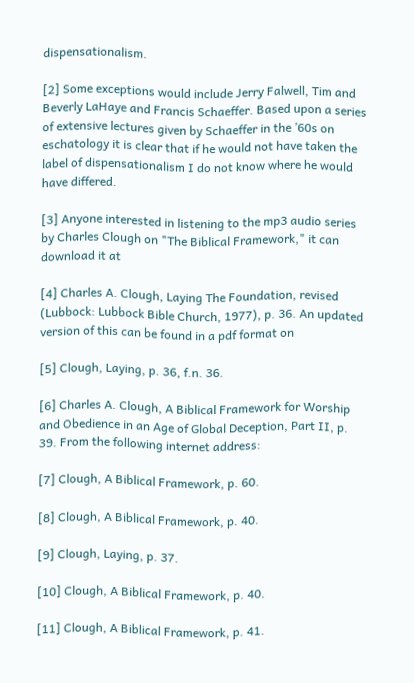dispensationalism.

[2] Some exceptions would include Jerry Falwell, Tim and Beverly LaHaye and Francis Schaeffer. Based upon a series of extensive lectures given by Schaeffer in the ’60s on eschatology it is clear that if he would not have taken the label of dispensationalism I do not know where he would have differed.

[3] Anyone interested in listening to the mp3 audio series by Charles Clough on "The Biblical Framework," it can download it at

[4] Charles A. Clough, Laying The Foundation, revised (Lubbock: Lubbock Bible Church, 1977), p. 36. An updated version of this can be found in a pdf format on

[5] Clough, Laying, p. 36, f.n. 36.

[6] Charles A. Clough, A Biblical Framework for Worship and Obedience in an Age of Global Deception, Part II, p. 39. From the following internet address:

[7] Clough, A Biblical Framework, p. 60.

[8] Clough, A Biblical Framework, p. 40.

[9] Clough, Laying, p. 37.

[10] Clough, A Biblical Framework, p. 40.

[11] Clough, A Biblical Framework, p. 41.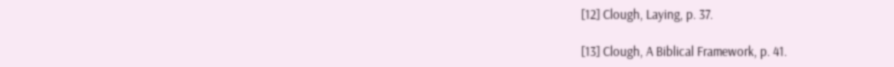[12] Clough, Laying, p. 37.

[13] Clough, A Biblical Framework, p. 41.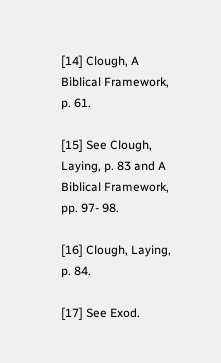[14] Clough, A Biblical Framework, p. 61.

[15] See Clough, Laying, p. 83 and A Biblical Framework, pp. 97- 98.

[16] Clough, Laying, p. 84.

[17] See Exod.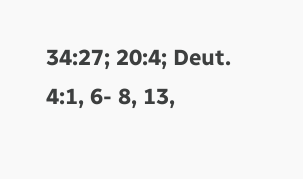34:27; 20:4; Deut. 4:1, 6- 8, 13,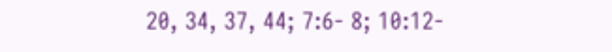20, 34, 37, 44; 7:6- 8; 10:12-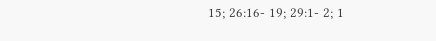15; 26:16- 19; 29:1- 2; 1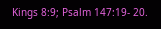Kings 8:9; Psalm 147:19- 20.